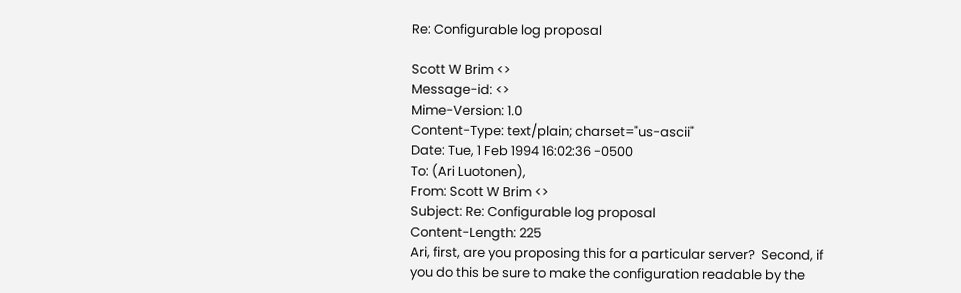Re: Configurable log proposal

Scott W Brim <>
Message-id: <>
Mime-Version: 1.0
Content-Type: text/plain; charset="us-ascii"
Date: Tue, 1 Feb 1994 16:02:36 -0500
To: (Ari Luotonen),
From: Scott W Brim <>
Subject: Re: Configurable log proposal
Content-Length: 225
Ari, first, are you proposing this for a particular server?  Second, if
you do this be sure to make the configuration readable by the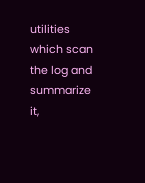utilities
which scan the log and summarize it,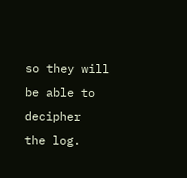so they will be able to decipher
the log.